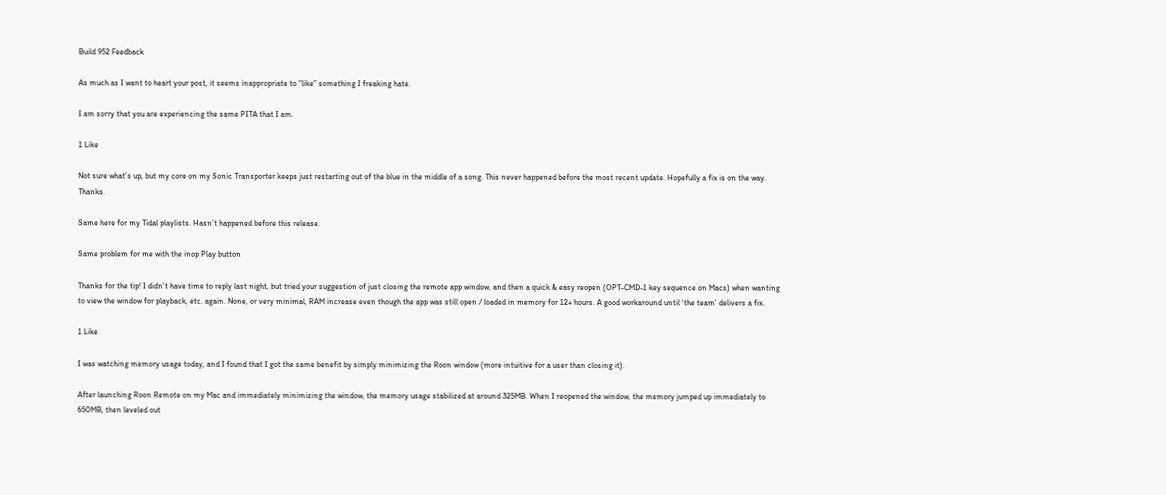Build 952 Feedback

As much as I want to heart your post, it seems inappropriate to “like” something I freaking hate.

I am sorry that you are experiencing the same PITA that I am.

1 Like

Not sure what’s up, but my core on my Sonic Transporter keeps just restarting out of the blue in the middle of a song. This never happened before the most recent update. Hopefully a fix is on the way. Thanks.

Same here for my Tidal playlists. Hasn’t happened before this release.

Same problem for me with the inop Play button

Thanks for the tip! I didn’t have time to reply last night, but tried your suggestion of just closing the remote app window, and then a quick & easy reopen (OPT-CMD-1 key sequence on Macs) when wanting to view the window for playback, etc. again. None, or very minimal, RAM increase even though the app was still open / loaded in memory for 12+ hours. A good workaround until ‘the team’ delivers a fix.

1 Like

I was watching memory usage today, and I found that I got the same benefit by simply minimizing the Roon window (more intuitive for a user than closing it).

After launching Roon Remote on my Mac and immediately minimizing the window, the memory usage stabilized at around 325MB. When I reopened the window, the memory jumped up immediately to 650MB, then leveled out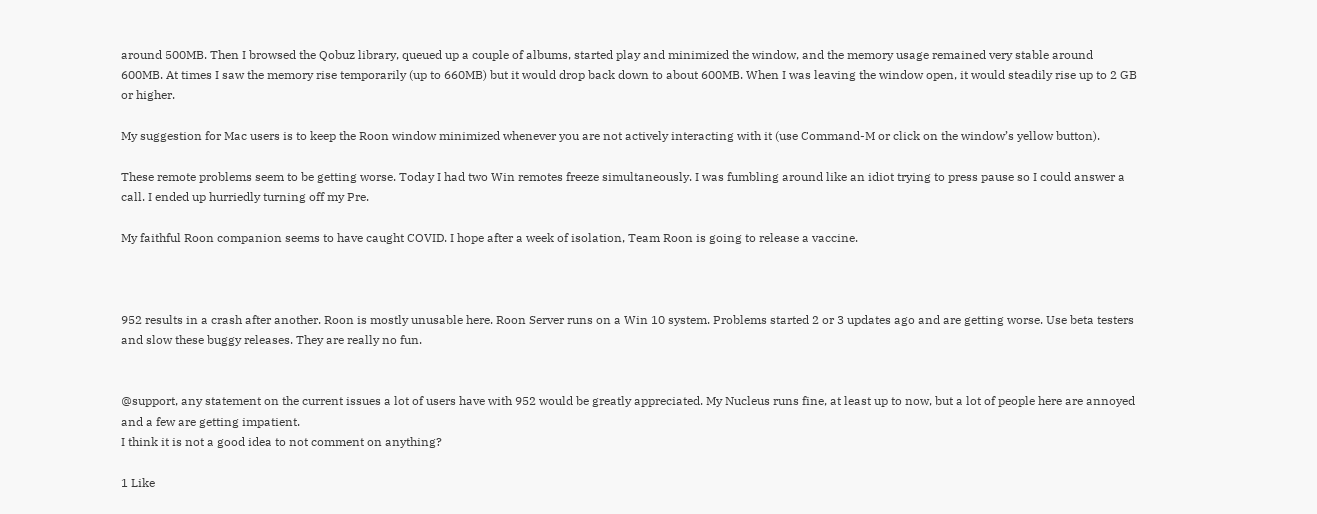around 500MB. Then I browsed the Qobuz library, queued up a couple of albums, started play and minimized the window, and the memory usage remained very stable around 600MB. At times I saw the memory rise temporarily (up to 660MB) but it would drop back down to about 600MB. When I was leaving the window open, it would steadily rise up to 2 GB or higher.

My suggestion for Mac users is to keep the Roon window minimized whenever you are not actively interacting with it (use Command-M or click on the window’s yellow button).

These remote problems seem to be getting worse. Today I had two Win remotes freeze simultaneously. I was fumbling around like an idiot trying to press pause so I could answer a call. I ended up hurriedly turning off my Pre.

My faithful Roon companion seems to have caught COVID. I hope after a week of isolation, Team Roon is going to release a vaccine.



952 results in a crash after another. Roon is mostly unusable here. Roon Server runs on a Win 10 system. Problems started 2 or 3 updates ago and are getting worse. Use beta testers and slow these buggy releases. They are really no fun.


@support, any statement on the current issues a lot of users have with 952 would be greatly appreciated. My Nucleus runs fine, at least up to now, but a lot of people here are annoyed and a few are getting impatient.
I think it is not a good idea to not comment on anything?

1 Like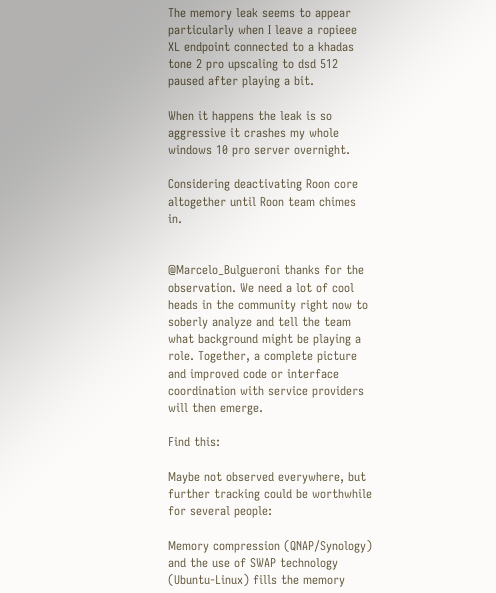The memory leak seems to appear particularly when I leave a ropieee XL endpoint connected to a khadas tone 2 pro upscaling to dsd 512 paused after playing a bit.

When it happens the leak is so aggressive it crashes my whole windows 10 pro server overnight.

Considering deactivating Roon core altogether until Roon team chimes in.


@Marcelo_Bulgueroni thanks for the observation. We need a lot of cool heads in the community right now to soberly analyze and tell the team what background might be playing a role. Together, a complete picture and improved code or interface coordination with service providers will then emerge.

Find this:

Maybe not observed everywhere, but further tracking could be worthwhile for several people:

Memory compression (QNAP/Synology) and the use of SWAP technology (Ubuntu-Linux) fills the memory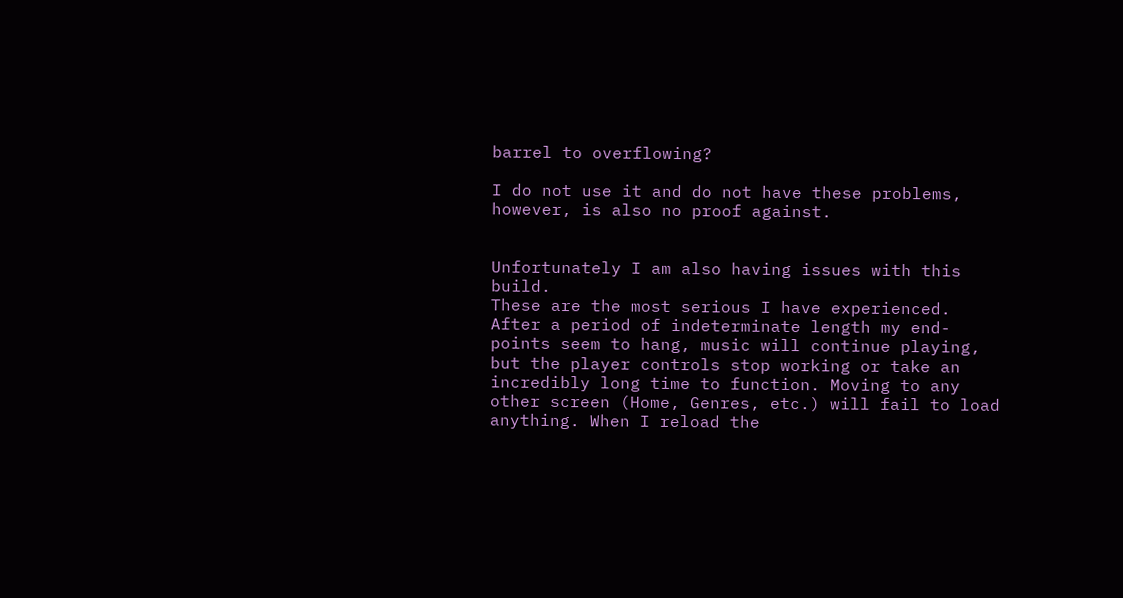barrel to overflowing?

I do not use it and do not have these problems, however, is also no proof against.


Unfortunately I am also having issues with this build.
These are the most serious I have experienced. After a period of indeterminate length my end-points seem to hang, music will continue playing, but the player controls stop working or take an incredibly long time to function. Moving to any other screen (Home, Genres, etc.) will fail to load anything. When I reload the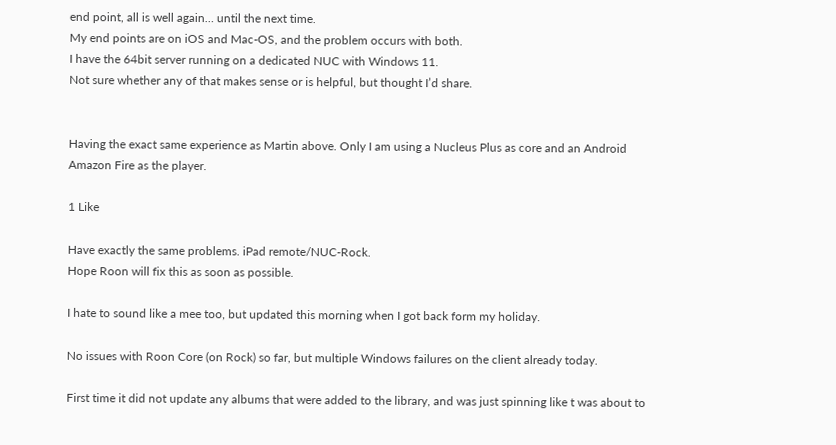end point, all is well again… until the next time.
My end points are on iOS and Mac-OS, and the problem occurs with both.
I have the 64bit server running on a dedicated NUC with Windows 11.
Not sure whether any of that makes sense or is helpful, but thought I’d share.


Having the exact same experience as Martin above. Only I am using a Nucleus Plus as core and an Android Amazon Fire as the player.

1 Like

Have exactly the same problems. iPad remote/NUC-Rock.
Hope Roon will fix this as soon as possible.

I hate to sound like a mee too, but updated this morning when I got back form my holiday.

No issues with Roon Core (on Rock) so far, but multiple Windows failures on the client already today.

First time it did not update any albums that were added to the library, and was just spinning like t was about to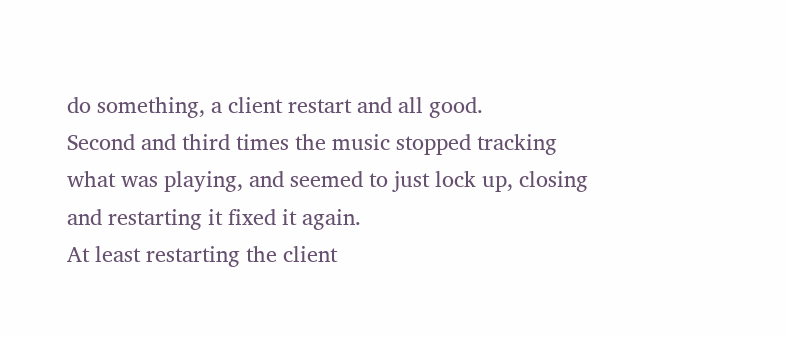do something, a client restart and all good.
Second and third times the music stopped tracking what was playing, and seemed to just lock up, closing and restarting it fixed it again.
At least restarting the client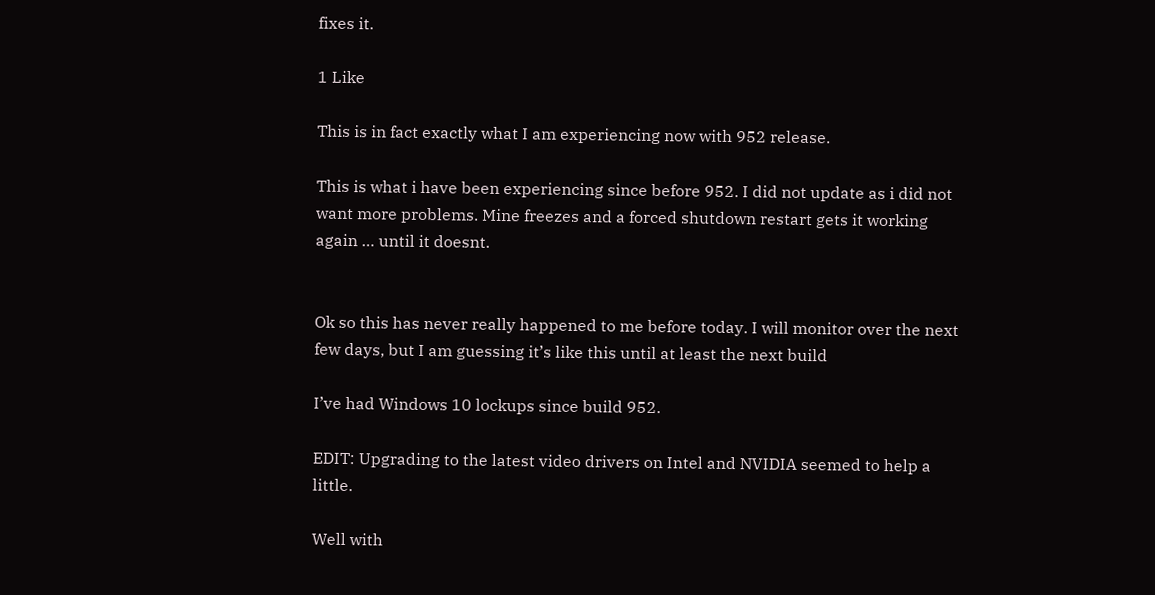fixes it.

1 Like

This is in fact exactly what I am experiencing now with 952 release.

This is what i have been experiencing since before 952. I did not update as i did not want more problems. Mine freezes and a forced shutdown restart gets it working again … until it doesnt.


Ok so this has never really happened to me before today. I will monitor over the next few days, but I am guessing it’s like this until at least the next build

I’ve had Windows 10 lockups since build 952.

EDIT: Upgrading to the latest video drivers on Intel and NVIDIA seemed to help a little.

Well with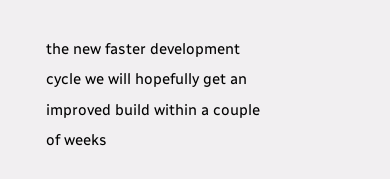the new faster development cycle we will hopefully get an improved build within a couple of weeks